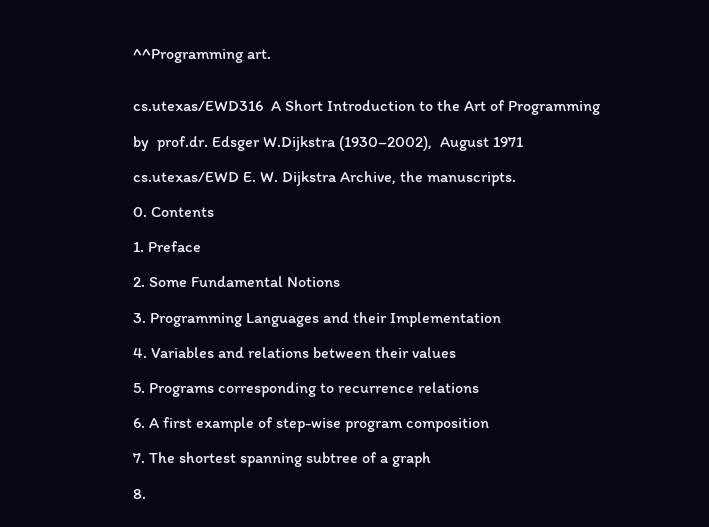^^Programming art.


cs.utexas/EWD316  A Short Introduction to the Art of Programming

by  prof.dr. Edsger W.Dijkstra (1930–2002),  August 1971

cs.utexas/EWD E. W. Dijkstra Archive, the manuscripts.

0. Contents

1. Preface

2. Some Fundamental Notions

3. Programming Languages and their Implementation

4. Variables and relations between their values

5. Programs corresponding to recurrence relations

6. A first example of step-wise program composition

7. The shortest spanning subtree of a graph

8.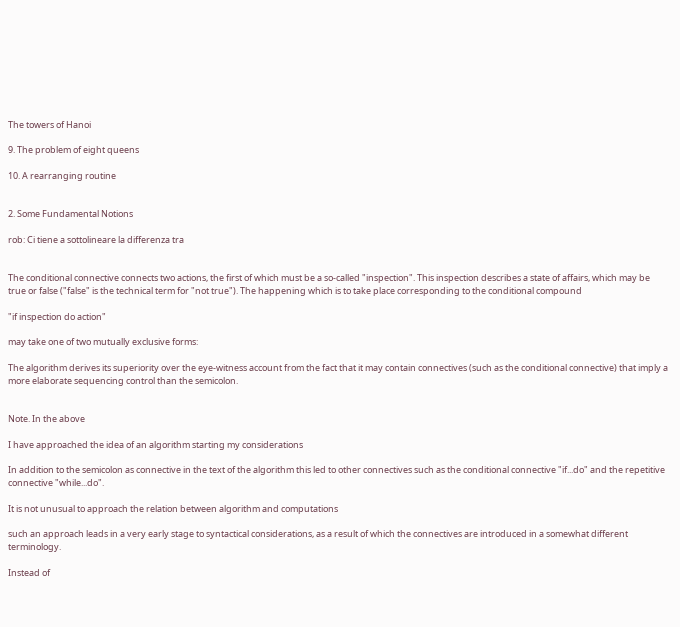The towers of Hanoi

9. The problem of eight queens

10. A rearranging routine


2. Some Fundamental Notions

rob: Ci tiene a sottolineare la differenza tra


The conditional connective connects two actions, the first of which must be a so-called "inspection". This inspection describes a state of affairs, which may be true or false ("false" is the technical term for "not true"). The happening which is to take place corresponding to the conditional compound

"if inspection do action"

may take one of two mutually exclusive forms:

The algorithm derives its superiority over the eye-witness account from the fact that it may contain connectives (such as the conditional connective) that imply a more elaborate sequencing control than the semicolon.


Note. In the above

I have approached the idea of an algorithm starting my considerations

In addition to the semicolon as connective in the text of the algorithm this led to other connectives such as the conditional connective "if...do" and the repetitive connective "while...do".

It is not unusual to approach the relation between algorithm and computations

such an approach leads in a very early stage to syntactical considerations, as a result of which the connectives are introduced in a somewhat different terminology.

Instead of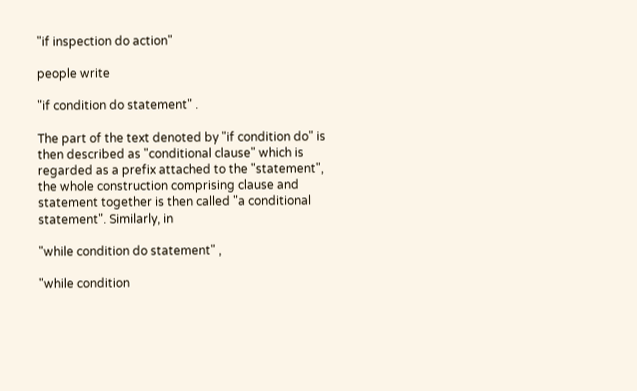"if inspection do action"

people write

"if condition do statement" .

The part of the text denoted by "if condition do" is then described as "conditional clause" which is regarded as a prefix attached to the "statement", the whole construction comprising clause and statement together is then called "a conditional statement". Similarly, in

"while condition do statement" ,

"while condition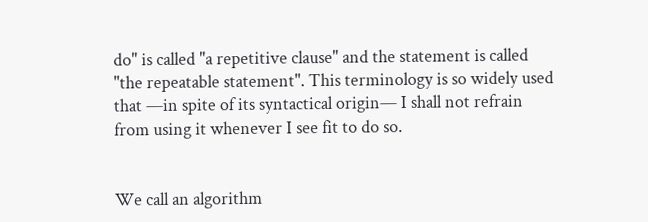do" is called "a repetitive clause" and the statement is called "the repeatable statement". This terminology is so widely used that —in spite of its syntactical origin— I shall not refrain from using it whenever I see fit to do so.


We call an algorithm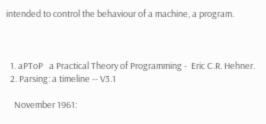intended to control the behaviour of a machine, a program.



  1. aPToP   a Practical Theory of Programming -  Eric C.R. Hehner.
  2. Parsing: a timeline -- V3.1

    November 1961: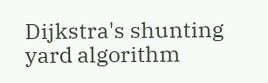Dijkstra's shunting yard algorithm